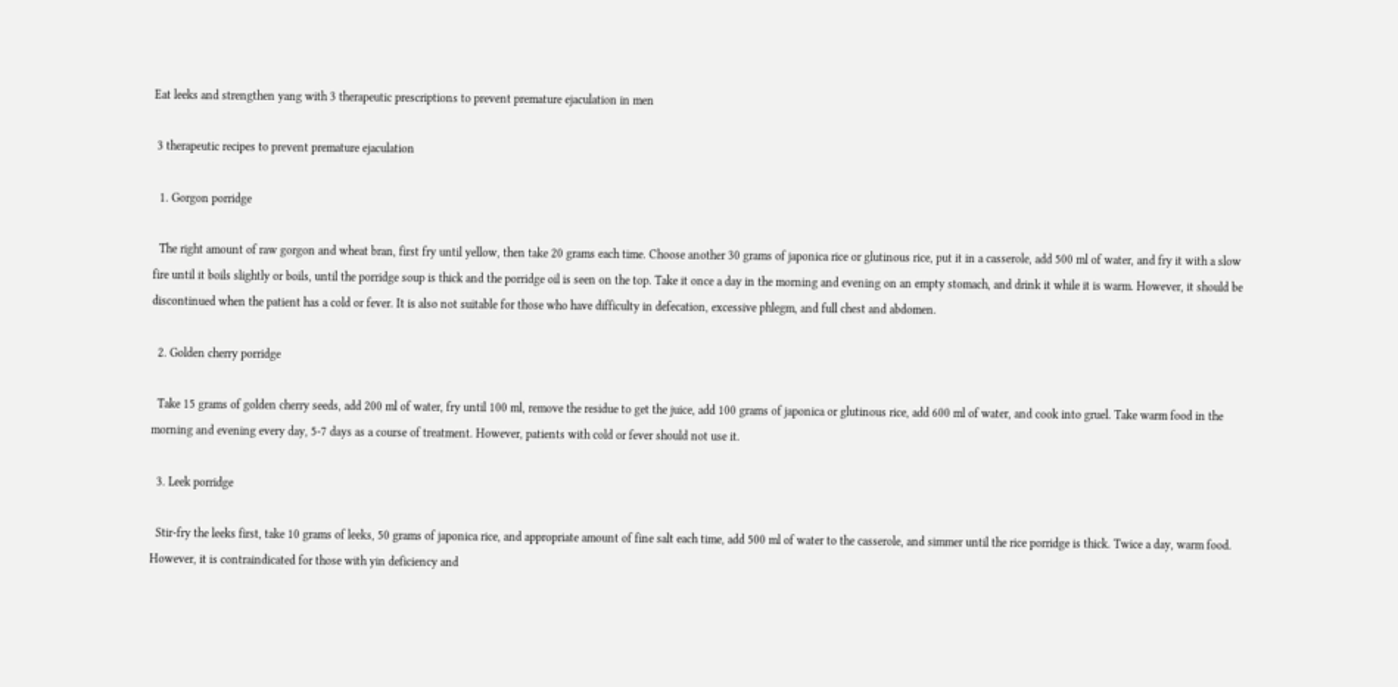Eat leeks and strengthen yang with 3 therapeutic prescriptions to prevent premature ejaculation in men

 3 therapeutic recipes to prevent premature ejaculation

  1. Gorgon porridge

  The right amount of raw gorgon and wheat bran, first fry until yellow, then take 20 grams each time. Choose another 30 grams of japonica rice or glutinous rice, put it in a casserole, add 500 ml of water, and fry it with a slow fire until it boils slightly or boils, until the porridge soup is thick and the porridge oil is seen on the top. Take it once a day in the morning and evening on an empty stomach, and drink it while it is warm. However, it should be discontinued when the patient has a cold or fever. It is also not suitable for those who have difficulty in defecation, excessive phlegm, and full chest and abdomen.

  2. Golden cherry porridge

  Take 15 grams of golden cherry seeds, add 200 ml of water, fry until 100 ml, remove the residue to get the juice, add 100 grams of japonica or glutinous rice, add 600 ml of water, and cook into gruel. Take warm food in the morning and evening every day, 5-7 days as a course of treatment. However, patients with cold or fever should not use it.

  3. Leek porridge

  Stir-fry the leeks first, take 10 grams of leeks, 50 grams of japonica rice, and appropriate amount of fine salt each time, add 500 ml of water to the casserole, and simmer until the rice porridge is thick. Twice a day, warm food. However, it is contraindicated for those with yin deficiency and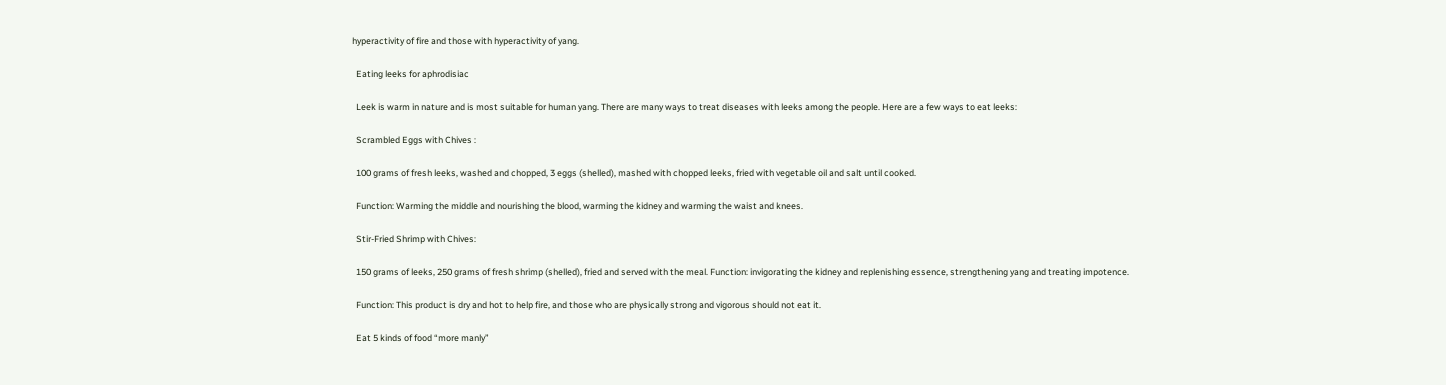hyperactivity of fire and those with hyperactivity of yang.

  Eating leeks for aphrodisiac

  Leek is warm in nature and is most suitable for human yang. There are many ways to treat diseases with leeks among the people. Here are a few ways to eat leeks:

  Scrambled Eggs with Chives :

  100 grams of fresh leeks, washed and chopped, 3 eggs (shelled), mashed with chopped leeks, fried with vegetable oil and salt until cooked.

  Function: Warming the middle and nourishing the blood, warming the kidney and warming the waist and knees.

  Stir-Fried Shrimp with Chives:

  150 grams of leeks, 250 grams of fresh shrimp (shelled), fried and served with the meal. Function: invigorating the kidney and replenishing essence, strengthening yang and treating impotence.

  Function: This product is dry and hot to help fire, and those who are physically strong and vigorous should not eat it.

  Eat 5 kinds of food “more manly”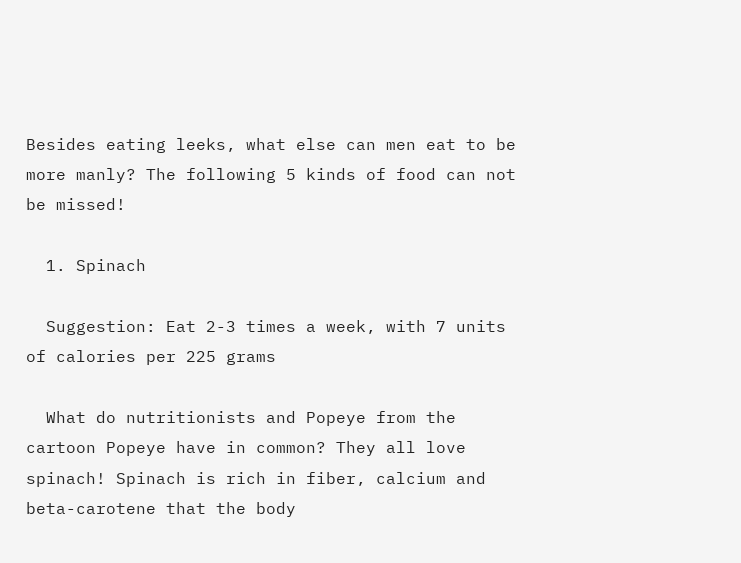Besides eating leeks, what else can men eat to be more manly? The following 5 kinds of food can not be missed!

  1. Spinach

  Suggestion: Eat 2-3 times a week, with 7 units of calories per 225 grams

  What do nutritionists and Popeye from the cartoon Popeye have in common? They all love spinach! Spinach is rich in fiber, calcium and beta-carotene that the body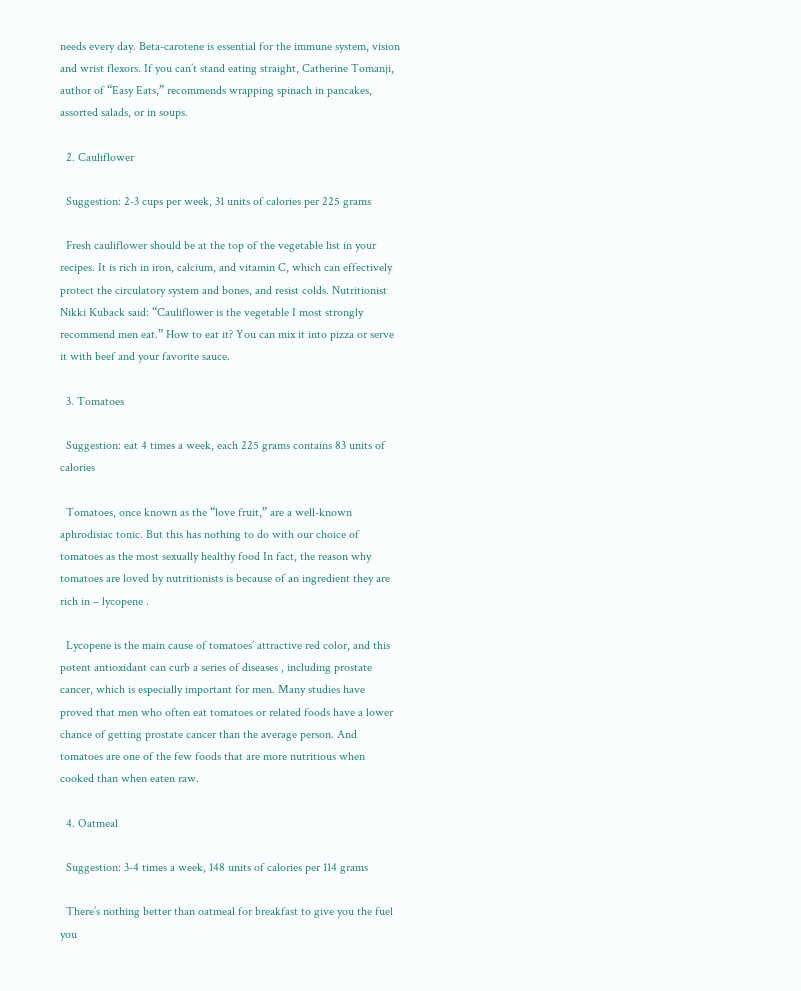needs every day. Beta-carotene is essential for the immune system, vision and wrist flexors. If you can’t stand eating straight, Catherine Tomanji, author of “Easy Eats,” recommends wrapping spinach in pancakes, assorted salads, or in soups.

  2. Cauliflower

  Suggestion: 2-3 cups per week, 31 units of calories per 225 grams

  Fresh cauliflower should be at the top of the vegetable list in your recipes. It is rich in iron, calcium, and vitamin C, which can effectively protect the circulatory system and bones, and resist colds. Nutritionist Nikki Kuback said: “Cauliflower is the vegetable I most strongly recommend men eat.” How to eat it? You can mix it into pizza or serve it with beef and your favorite sauce.

  3. Tomatoes

  Suggestion: eat 4 times a week, each 225 grams contains 83 units of calories

  Tomatoes, once known as the “love fruit,” are a well-known aphrodisiac tonic. But this has nothing to do with our choice of tomatoes as the most sexually healthy food In fact, the reason why tomatoes are loved by nutritionists is because of an ingredient they are rich in – lycopene .

  Lycopene is the main cause of tomatoes’ attractive red color, and this potent antioxidant can curb a series of diseases , including prostate cancer, which is especially important for men. Many studies have proved that men who often eat tomatoes or related foods have a lower chance of getting prostate cancer than the average person. And tomatoes are one of the few foods that are more nutritious when cooked than when eaten raw.

  4. Oatmeal

  Suggestion: 3-4 times a week, 148 units of calories per 114 grams

  There’s nothing better than oatmeal for breakfast to give you the fuel you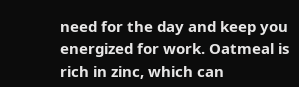need for the day and keep you energized for work. Oatmeal is rich in zinc, which can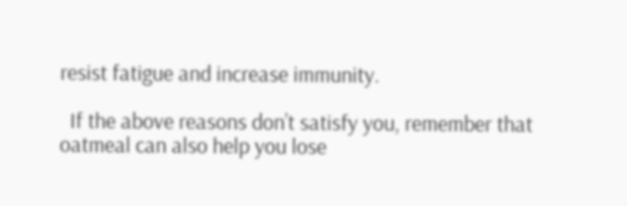resist fatigue and increase immunity.

  If the above reasons don’t satisfy you, remember that oatmeal can also help you lose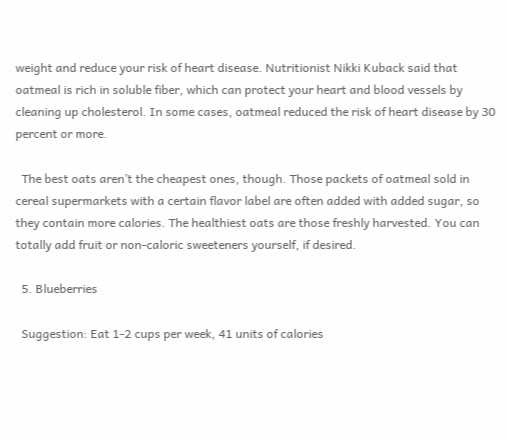weight and reduce your risk of heart disease. Nutritionist Nikki Kuback said that oatmeal is rich in soluble fiber, which can protect your heart and blood vessels by cleaning up cholesterol. In some cases, oatmeal reduced the risk of heart disease by 30 percent or more.

  The best oats aren’t the cheapest ones, though. Those packets of oatmeal sold in cereal supermarkets with a certain flavor label are often added with added sugar, so they contain more calories. The healthiest oats are those freshly harvested. You can totally add fruit or non-caloric sweeteners yourself, if desired.

  5. Blueberries

  Suggestion: Eat 1-2 cups per week, 41 units of calories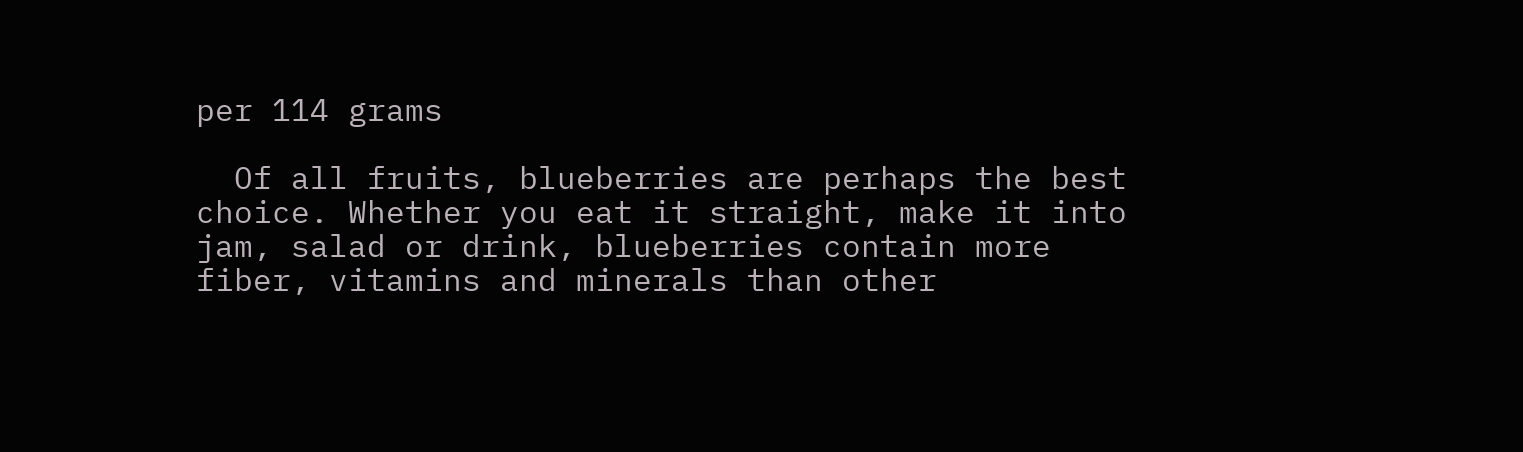per 114 grams

  Of all fruits, blueberries are perhaps the best choice. Whether you eat it straight, make it into jam, salad or drink, blueberries contain more fiber, vitamins and minerals than other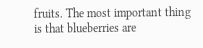fruits. The most important thing is that blueberries are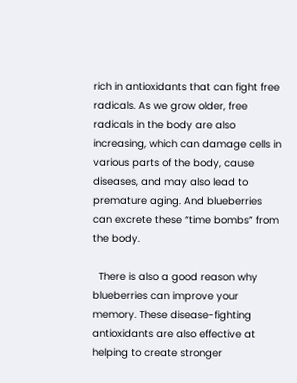rich in antioxidants that can fight free radicals. As we grow older, free radicals in the body are also increasing, which can damage cells in various parts of the body, cause diseases, and may also lead to premature aging. And blueberries can excrete these “time bombs” from the body.

  There is also a good reason why blueberries can improve your memory. These disease-fighting antioxidants are also effective at helping to create stronger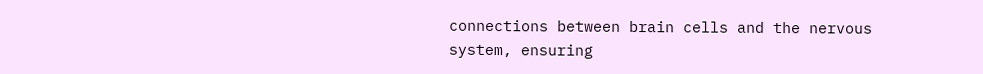connections between brain cells and the nervous system, ensuring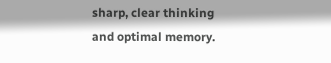sharp, clear thinking and optimal memory.